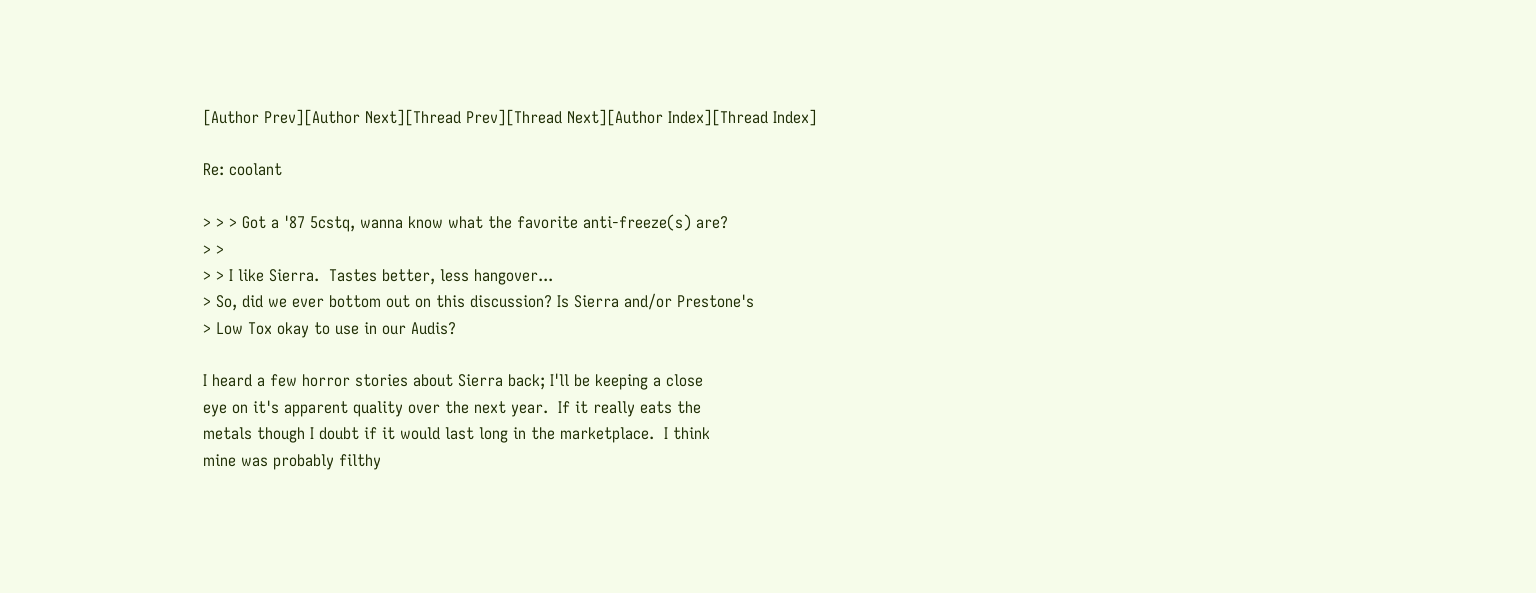[Author Prev][Author Next][Thread Prev][Thread Next][Author Index][Thread Index]

Re: coolant

> > > Got a '87 5cstq, wanna know what the favorite anti-freeze(s) are?
> >
> > I like Sierra.  Tastes better, less hangover...
> So, did we ever bottom out on this discussion? Is Sierra and/or Prestone's
> Low Tox okay to use in our Audis?

I heard a few horror stories about Sierra back; I'll be keeping a close
eye on it's apparent quality over the next year.  If it really eats the
metals though I doubt if it would last long in the marketplace.  I think
mine was probably filthy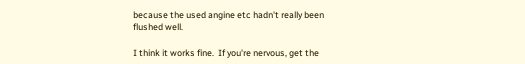because the used angine etc hadn't really been
flushed well.

I think it works fine.  If you're nervous, get the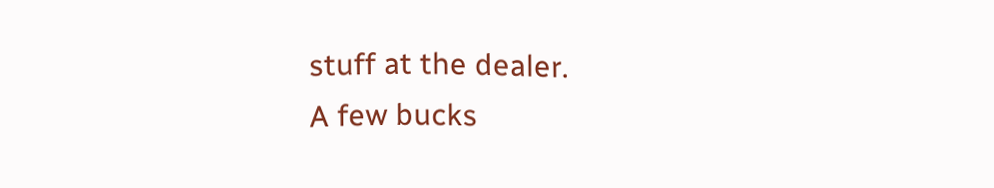stuff at the dealer.
A few bucks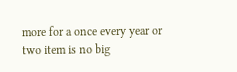more for a once every year or two item is no big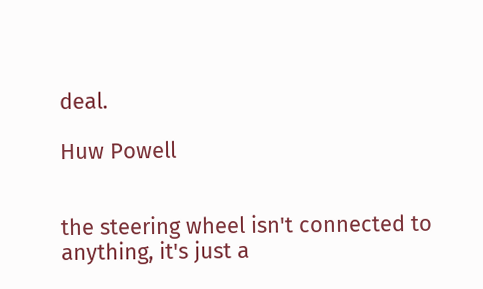deal.

Huw Powell


the steering wheel isn't connected to anything, it's just a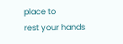place to
rest your hands